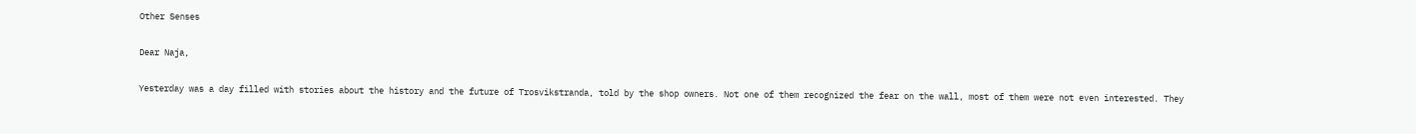Other Senses

Dear Naja,

Yesterday was a day filled with stories about the history and the future of Trosvikstranda, told by the shop owners. Not one of them recognized the fear on the wall, most of them were not even interested. They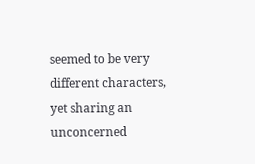seemed to be very different characters, yet sharing an unconcerned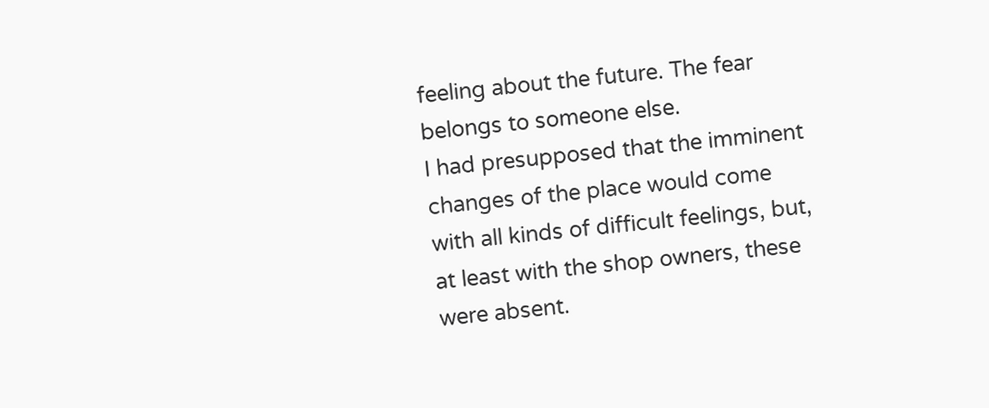feeling about the future. The fear belongs to someone else.
I had presupposed that the imminent changes of the place would come with all kinds of difficult feelings, but, at least with the shop owners, these were absent.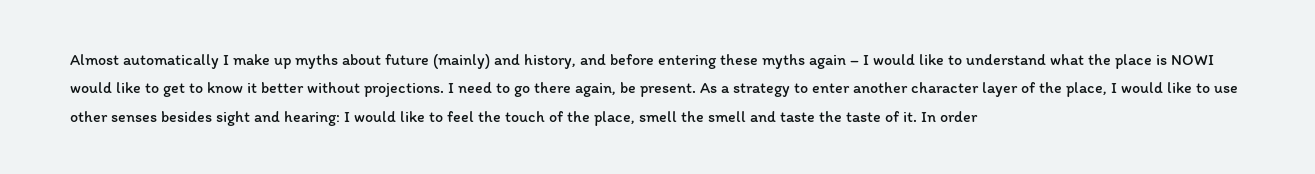Almost automatically I make up myths about future (mainly) and history, and before entering these myths again – I would like to understand what the place is NOWI would like to get to know it better without projections. I need to go there again, be present. As a strategy to enter another character layer of the place, I would like to use other senses besides sight and hearing: I would like to feel the touch of the place, smell the smell and taste the taste of it. In order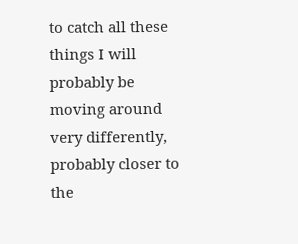to catch all these things I will probably be moving around very differently, probably closer to the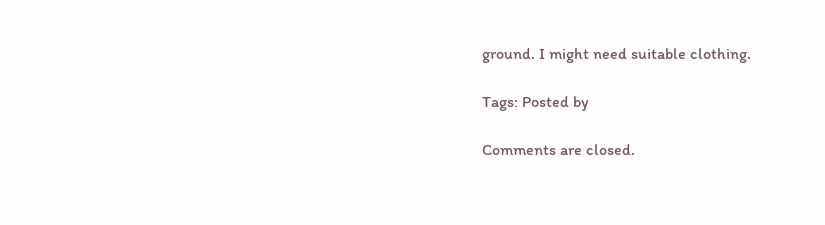ground. I might need suitable clothing.

Tags: Posted by

Comments are closed.